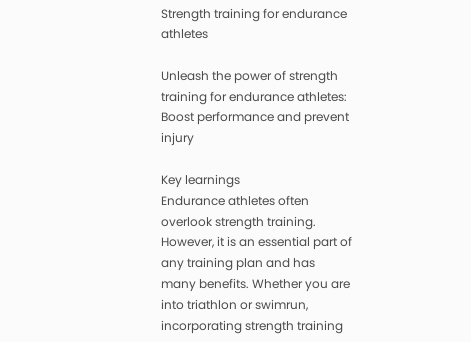Strength training for endurance athletes

Unleash the power of strength training for endurance athletes: Boost performance and prevent injury

Key learnings
Endurance athletes often overlook strength training. However, it is an essential part of any training plan and has many benefits. Whether you are into triathlon or swimrun, incorporating strength training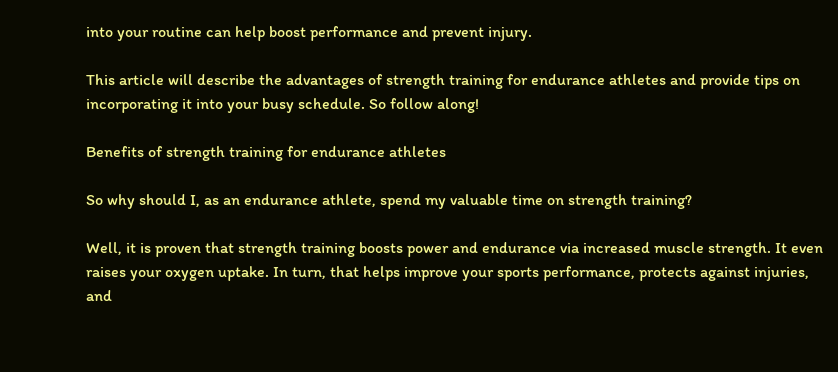into your routine can help boost performance and prevent injury.

This article will describe the advantages of strength training for endurance athletes and provide tips on incorporating it into your busy schedule. So follow along!

Benefits of strength training for endurance athletes

So why should I, as an endurance athlete, spend my valuable time on strength training?

Well, it is proven that strength training boosts power and endurance via increased muscle strength. It even raises your oxygen uptake. In turn, that helps improve your sports performance, protects against injuries, and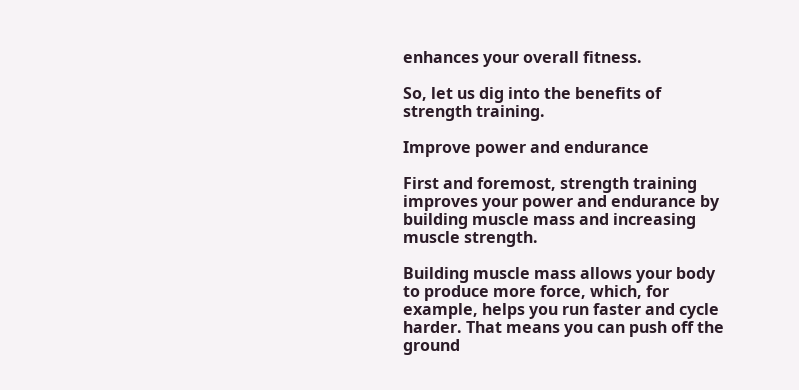enhances your overall fitness.

So, let us dig into the benefits of strength training.

Improve power and endurance

First and foremost, strength training improves your power and endurance by building muscle mass and increasing muscle strength.

Building muscle mass allows your body to produce more force, which, for example, helps you run faster and cycle harder. That means you can push off the ground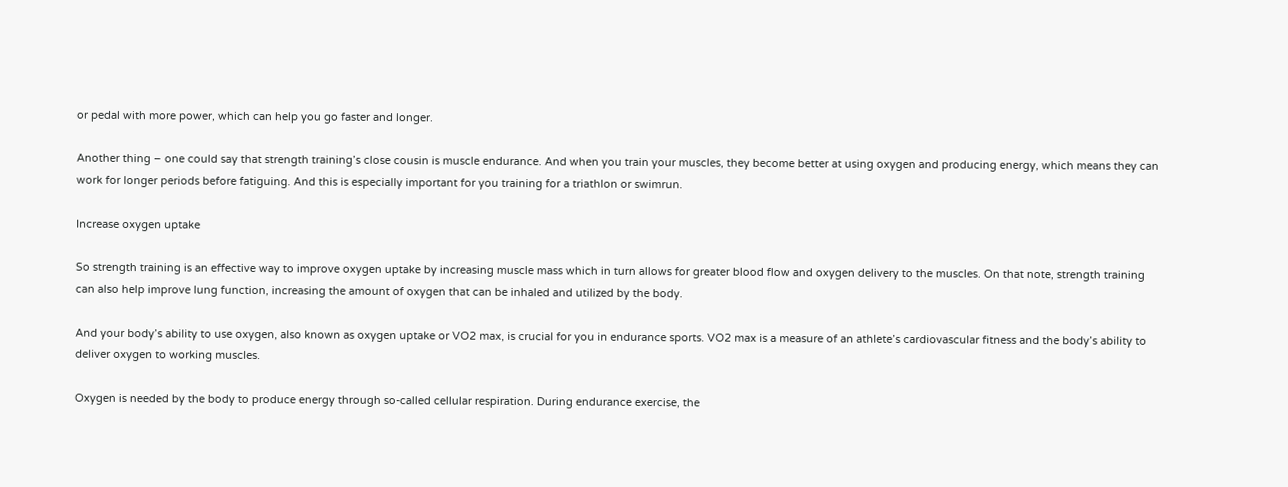or pedal with more power, which can help you go faster and longer.

Another thing – one could say that strength training’s close cousin is muscle endurance. And when you train your muscles, they become better at using oxygen and producing energy, which means they can work for longer periods before fatiguing. And this is especially important for you training for a triathlon or swimrun.

Increase oxygen uptake

So strength training is an effective way to improve oxygen uptake by increasing muscle mass which in turn allows for greater blood flow and oxygen delivery to the muscles. On that note, strength training can also help improve lung function, increasing the amount of oxygen that can be inhaled and utilized by the body.

And your body’s ability to use oxygen, also known as oxygen uptake or VO2 max, is crucial for you in endurance sports. VO2 max is a measure of an athlete’s cardiovascular fitness and the body’s ability to deliver oxygen to working muscles.

Oxygen is needed by the body to produce energy through so-called cellular respiration. During endurance exercise, the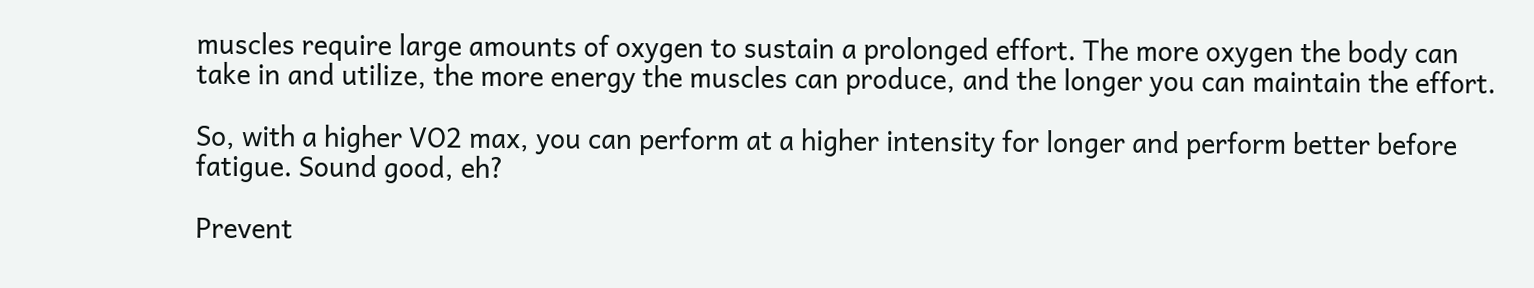muscles require large amounts of oxygen to sustain a prolonged effort. The more oxygen the body can take in and utilize, the more energy the muscles can produce, and the longer you can maintain the effort.

So, with a higher VO2 max, you can perform at a higher intensity for longer and perform better before fatigue. Sound good, eh?

Prevent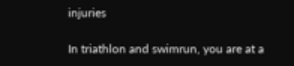injuries

In triathlon and swimrun, you are at a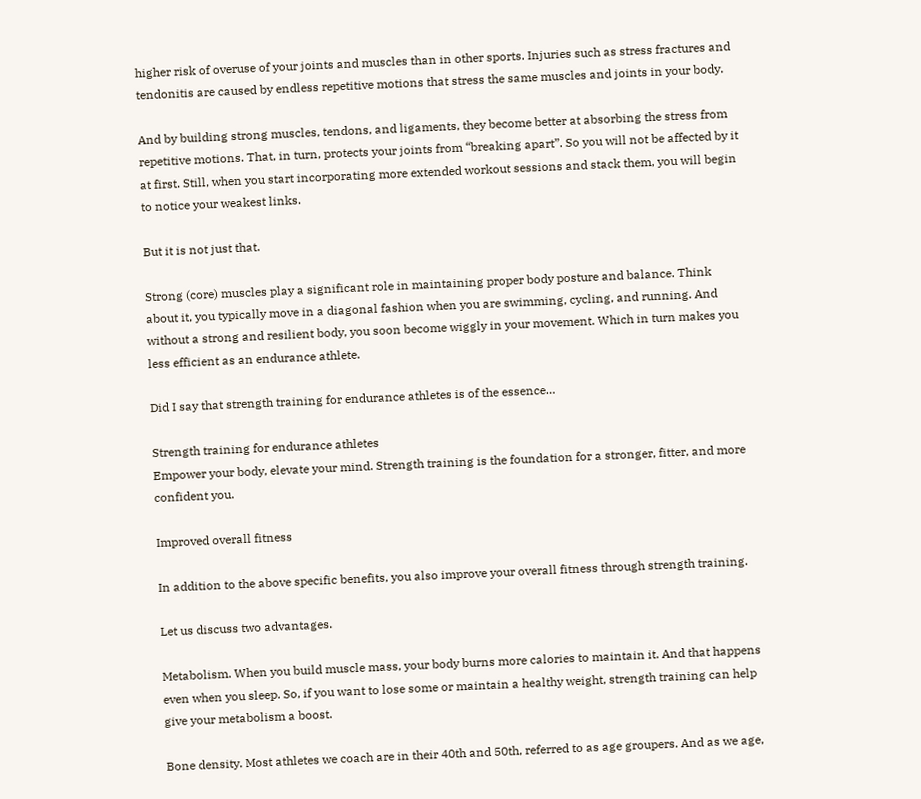higher risk of overuse of your joints and muscles than in other sports. Injuries such as stress fractures and tendonitis are caused by endless repetitive motions that stress the same muscles and joints in your body.

And by building strong muscles, tendons, and ligaments, they become better at absorbing the stress from repetitive motions. That, in turn, protects your joints from “breaking apart”. So you will not be affected by it at first. Still, when you start incorporating more extended workout sessions and stack them, you will begin to notice your weakest links.

But it is not just that.

Strong (core) muscles play a significant role in maintaining proper body posture and balance. Think about it, you typically move in a diagonal fashion when you are swimming, cycling, and running. And without a strong and resilient body, you soon become wiggly in your movement. Which in turn makes you less efficient as an endurance athlete.

Did I say that strength training for endurance athletes is of the essence…

Strength training for endurance athletes
Empower your body, elevate your mind. Strength training is the foundation for a stronger, fitter, and more confident you.

Improved overall fitness

In addition to the above specific benefits, you also improve your overall fitness through strength training.

Let us discuss two advantages.

Metabolism. When you build muscle mass, your body burns more calories to maintain it. And that happens even when you sleep. So, if you want to lose some or maintain a healthy weight, strength training can help give your metabolism a boost.

Bone density. Most athletes we coach are in their 40th and 50th, referred to as age groupers. And as we age,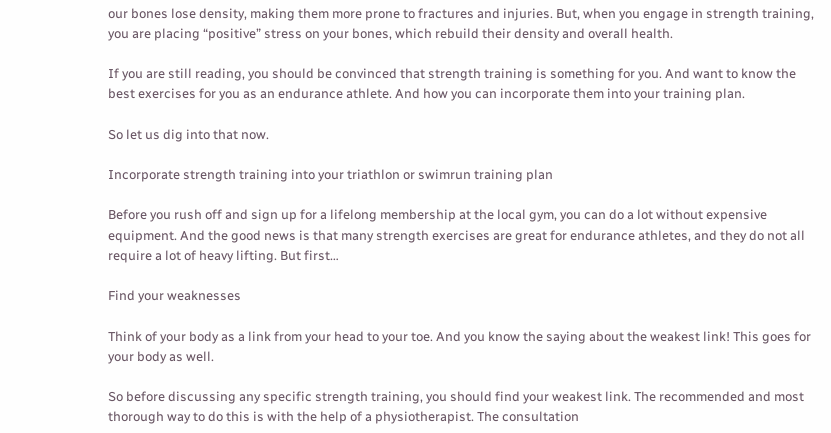our bones lose density, making them more prone to fractures and injuries. But, when you engage in strength training, you are placing “positive” stress on your bones, which rebuild their density and overall health.

If you are still reading, you should be convinced that strength training is something for you. And want to know the best exercises for you as an endurance athlete. And how you can incorporate them into your training plan.

So let us dig into that now.

Incorporate strength training into your triathlon or swimrun training plan

Before you rush off and sign up for a lifelong membership at the local gym, you can do a lot without expensive equipment. And the good news is that many strength exercises are great for endurance athletes, and they do not all require a lot of heavy lifting. But first…

Find your weaknesses

Think of your body as a link from your head to your toe. And you know the saying about the weakest link! This goes for your body as well.

So before discussing any specific strength training, you should find your weakest link. The recommended and most thorough way to do this is with the help of a physiotherapist. The consultation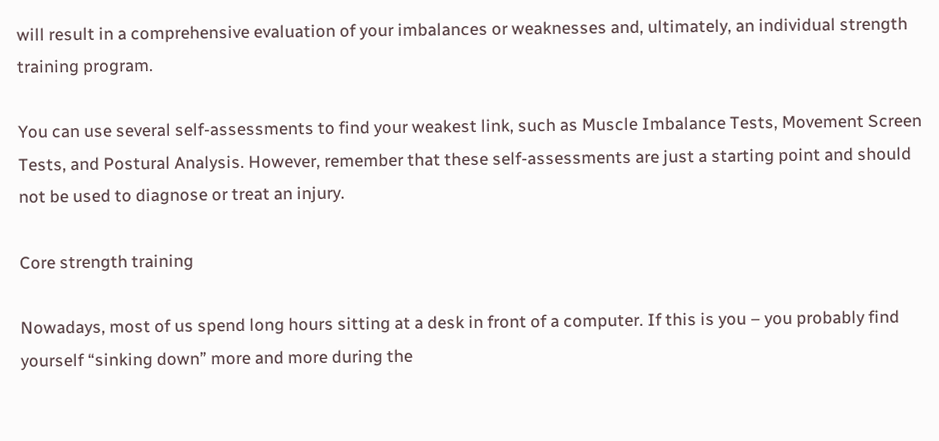will result in a comprehensive evaluation of your imbalances or weaknesses and, ultimately, an individual strength training program.

You can use several self-assessments to find your weakest link, such as Muscle Imbalance Tests, Movement Screen Tests, and Postural Analysis. However, remember that these self-assessments are just a starting point and should not be used to diagnose or treat an injury.

Core strength training

Nowadays, most of us spend long hours sitting at a desk in front of a computer. If this is you – you probably find yourself “sinking down” more and more during the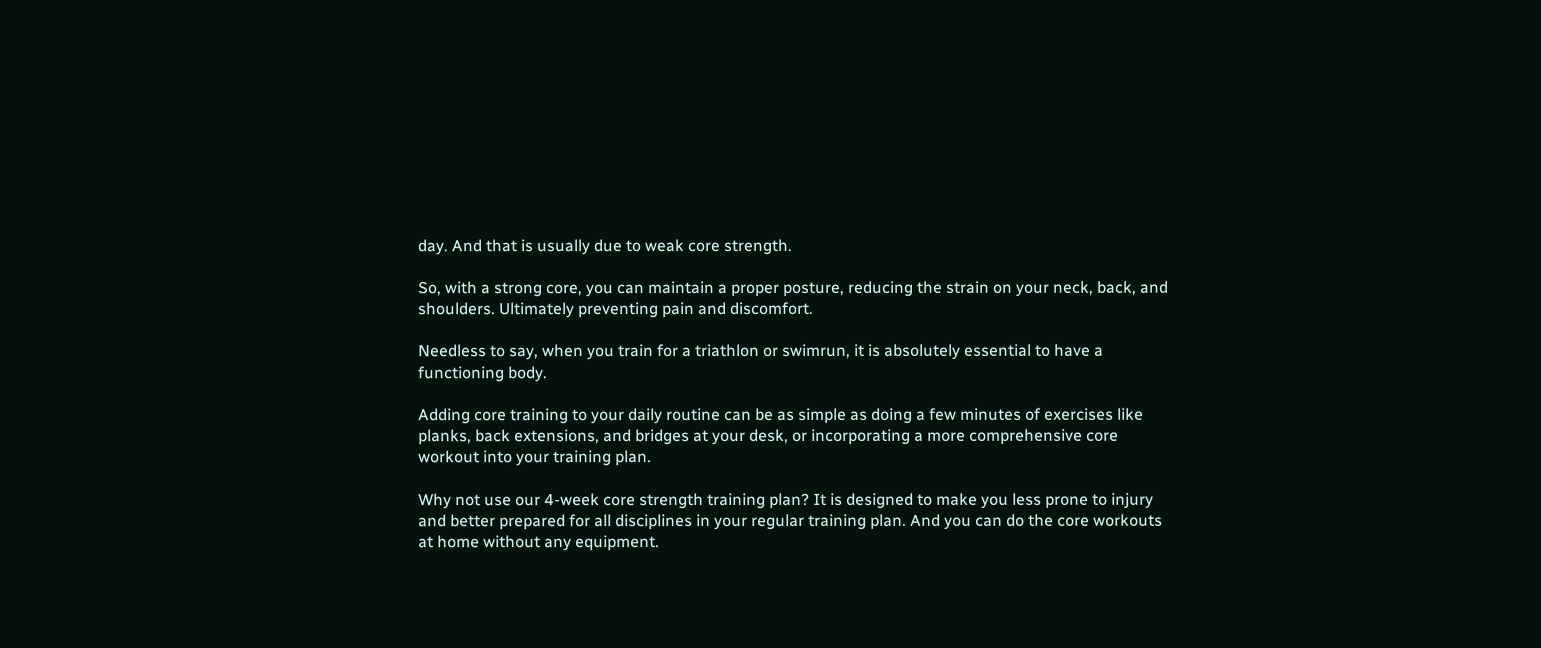day. And that is usually due to weak core strength.

So, with a strong core, you can maintain a proper posture, reducing the strain on your neck, back, and shoulders. Ultimately preventing pain and discomfort.

Needless to say, when you train for a triathlon or swimrun, it is absolutely essential to have a functioning body.

Adding core training to your daily routine can be as simple as doing a few minutes of exercises like planks, back extensions, and bridges at your desk, or incorporating a more comprehensive core workout into your training plan.

Why not use our 4-week core strength training plan? It is designed to make you less prone to injury and better prepared for all disciplines in your regular training plan. And you can do the core workouts at home without any equipment.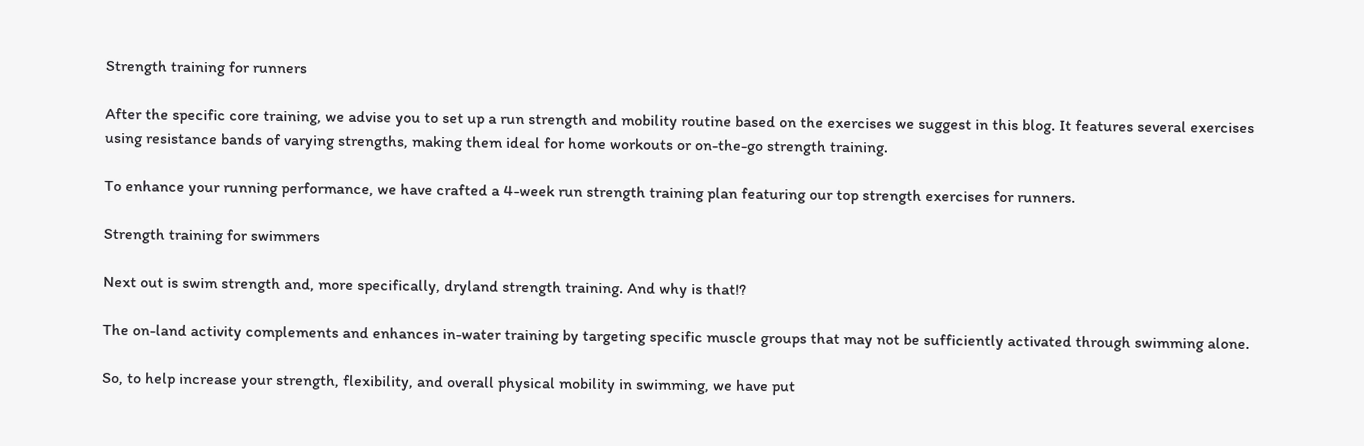Strength training for runners

After the specific core training, we advise you to set up a run strength and mobility routine based on the exercises we suggest in this blog. It features several exercises using resistance bands of varying strengths, making them ideal for home workouts or on-the-go strength training.

To enhance your running performance, we have crafted a 4-week run strength training plan featuring our top strength exercises for runners.

Strength training for swimmers

Next out is swim strength and, more specifically, dryland strength training. And why is that!?

The on-land activity complements and enhances in-water training by targeting specific muscle groups that may not be sufficiently activated through swimming alone.

So, to help increase your strength, flexibility, and overall physical mobility in swimming, we have put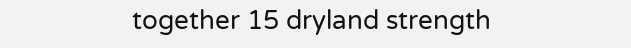together 15 dryland strength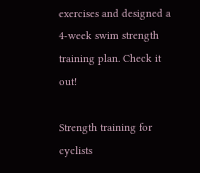exercises and designed a 4-week swim strength training plan. Check it out!

Strength training for cyclists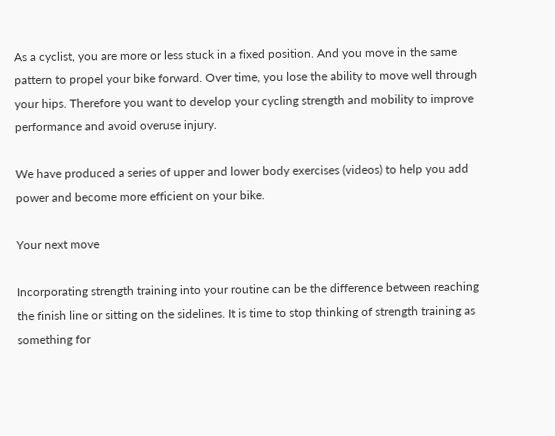As a cyclist, you are more or less stuck in a fixed position. And you move in the same pattern to propel your bike forward. Over time, you lose the ability to move well through your hips. Therefore you want to develop your cycling strength and mobility to improve performance and avoid overuse injury.

We have produced a series of upper and lower body exercises (videos) to help you add power and become more efficient on your bike.

Your next move

Incorporating strength training into your routine can be the difference between reaching the finish line or sitting on the sidelines. It is time to stop thinking of strength training as something for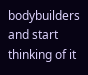bodybuilders and start thinking of it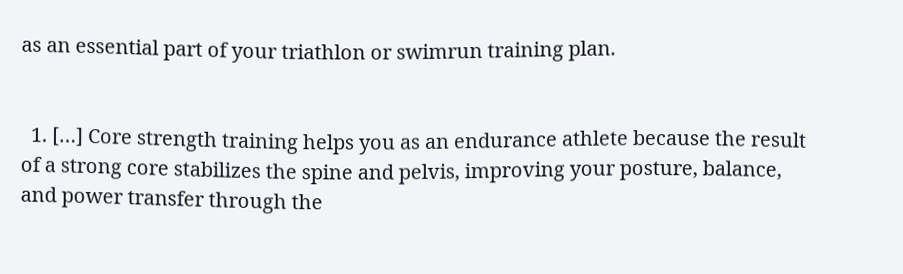as an essential part of your triathlon or swimrun training plan.


  1. […] Core strength training helps you as an endurance athlete because the result of a strong core stabilizes the spine and pelvis, improving your posture, balance, and power transfer through the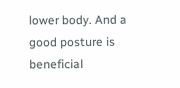lower body. And a good posture is beneficial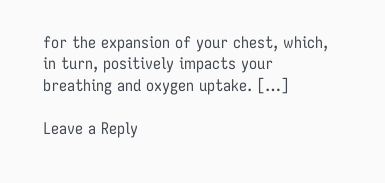for the expansion of your chest, which, in turn, positively impacts your breathing and oxygen uptake. […]

Leave a Reply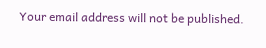Your email address will not be published.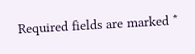Required fields are marked *